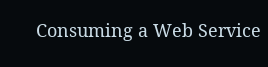Consuming a Web Service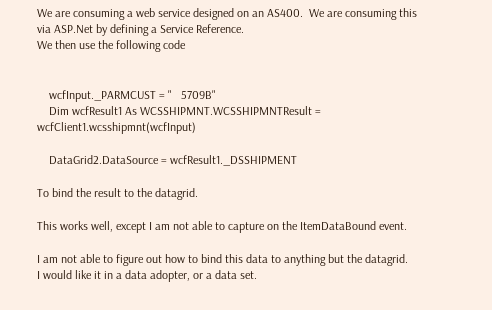We are consuming a web service designed on an AS400.  We are consuming this
via ASP.Net by defining a Service Reference.
We then use the following code


    wcfInput._PARMCUST = "   5709B"
    Dim wcfResult1 As WCSSHIPMNT.WCSSHIPMNTResult = wcfClient1.wcsshipmnt(wcfInput)

    DataGrid2.DataSource = wcfResult1._DSSHIPMENT

To bind the result to the datagrid.

This works well, except I am not able to capture on the ItemDataBound event.

I am not able to figure out how to bind this data to anything but the datagrid.
I would like it in a data adopter, or a data set.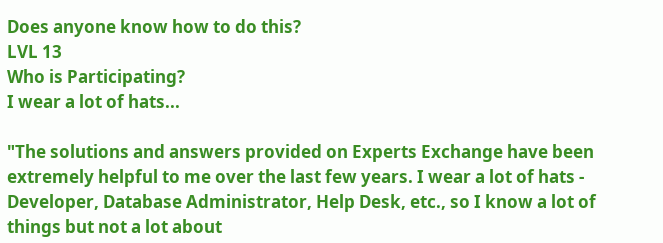Does anyone know how to do this?
LVL 13
Who is Participating?
I wear a lot of hats...

"The solutions and answers provided on Experts Exchange have been extremely helpful to me over the last few years. I wear a lot of hats - Developer, Database Administrator, Help Desk, etc., so I know a lot of things but not a lot about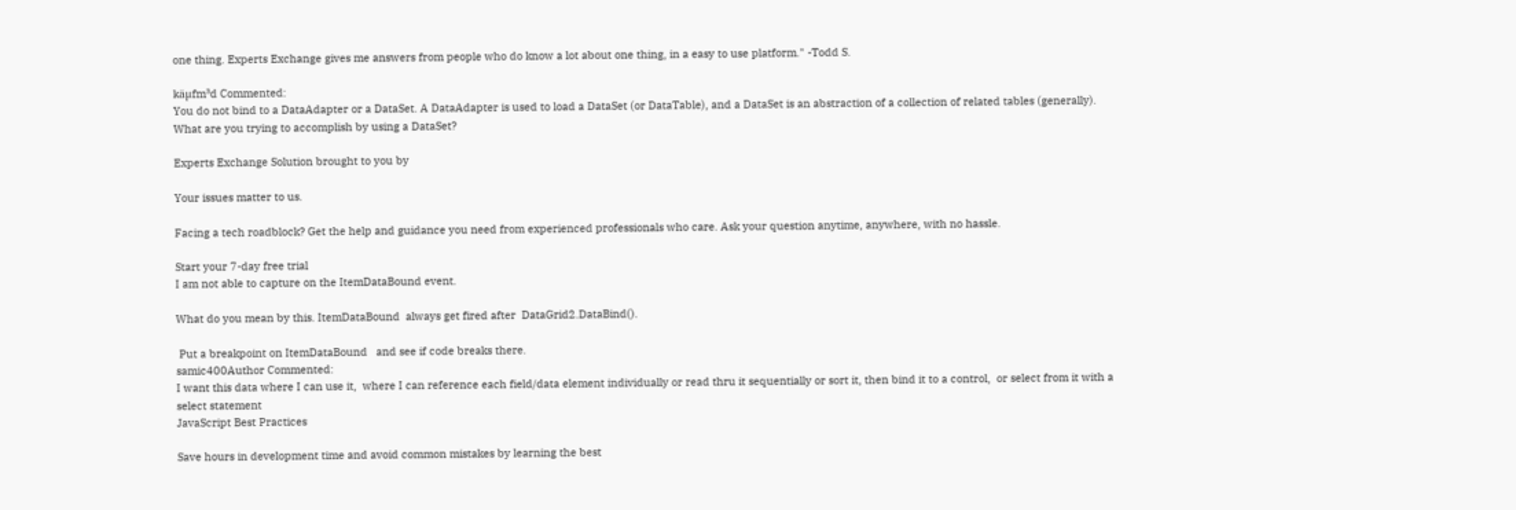one thing. Experts Exchange gives me answers from people who do know a lot about one thing, in a easy to use platform." -Todd S.

käµfm³d Commented:
You do not bind to a DataAdapter or a DataSet. A DataAdapter is used to load a DataSet (or DataTable), and a DataSet is an abstraction of a collection of related tables (generally). What are you trying to accomplish by using a DataSet?

Experts Exchange Solution brought to you by

Your issues matter to us.

Facing a tech roadblock? Get the help and guidance you need from experienced professionals who care. Ask your question anytime, anywhere, with no hassle.

Start your 7-day free trial
I am not able to capture on the ItemDataBound event.

What do you mean by this. ItemDataBound  always get fired after  DataGrid2.DataBind().

 Put a breakpoint on ItemDataBound   and see if code breaks there.
samic400Author Commented:
I want this data where I can use it,  where I can reference each field/data element individually or read thru it sequentially or sort it, then bind it to a control,  or select from it with a select statement
JavaScript Best Practices

Save hours in development time and avoid common mistakes by learning the best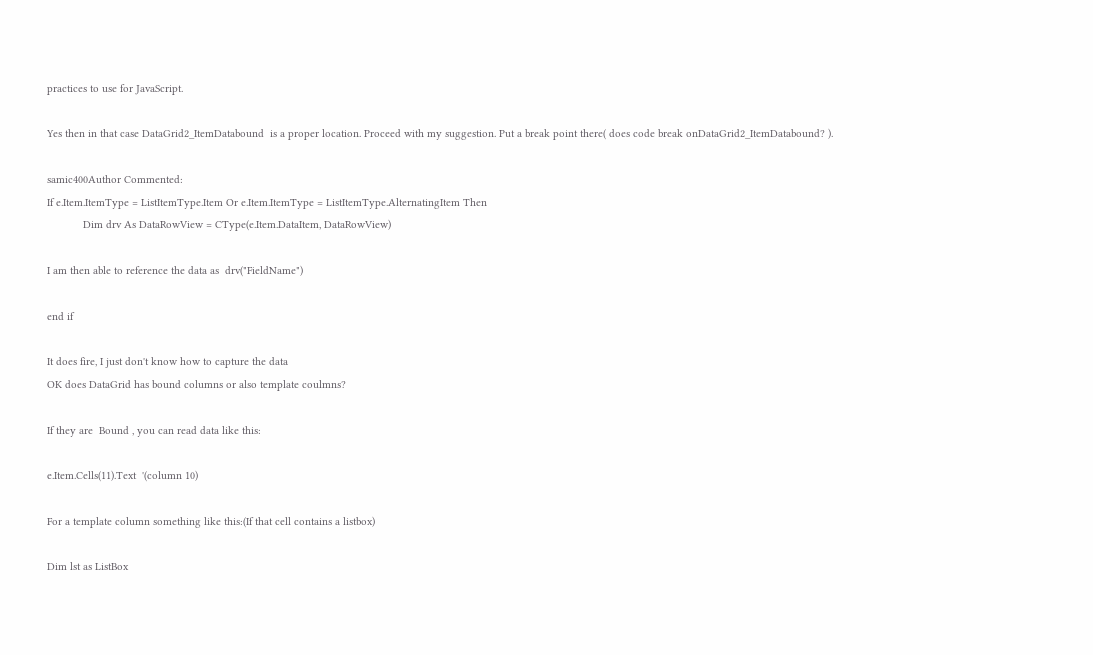practices to use for JavaScript.

Yes then in that case DataGrid2_ItemDatabound  is a proper location. Proceed with my suggestion. Put a break point there( does code break onDataGrid2_ItemDatabound? ).

samic400Author Commented:
If e.Item.ItemType = ListItemType.Item Or e.Item.ItemType = ListItemType.AlternatingItem Then
            Dim drv As DataRowView = CType(e.Item.DataItem, DataRowView)

I am then able to reference the data as  drv("FieldName")

end if

It does fire, I just don't know how to capture the data
OK does DataGrid has bound columns or also template coulmns?

If they are  Bound , you can read data like this:

e.Item.Cells(11).Text  '(column 10)

For a template column something like this:(If that cell contains a listbox)

Dim lst as ListBox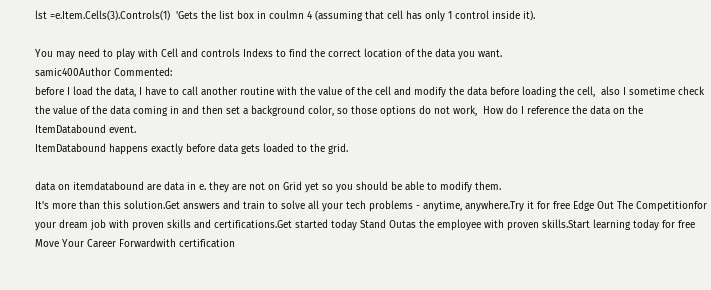lst =e.Item.Cells(3).Controls(1)  'Gets the list box in coulmn 4 (assuming that cell has only 1 control inside it).

You may need to play with Cell and controls Indexs to find the correct location of the data you want.
samic400Author Commented:
before I load the data, I have to call another routine with the value of the cell and modify the data before loading the cell,  also I sometime check the value of the data coming in and then set a background color, so those options do not work,  How do I reference the data on the ItemDatabound event.
ItemDatabound happens exactly before data gets loaded to the grid.

data on itemdatabound are data in e. they are not on Grid yet so you should be able to modify them.
It's more than this solution.Get answers and train to solve all your tech problems - anytime, anywhere.Try it for free Edge Out The Competitionfor your dream job with proven skills and certifications.Get started today Stand Outas the employee with proven skills.Start learning today for free Move Your Career Forwardwith certification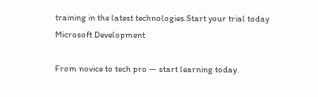training in the latest technologies.Start your trial today
Microsoft Development

From novice to tech pro — start learning today.